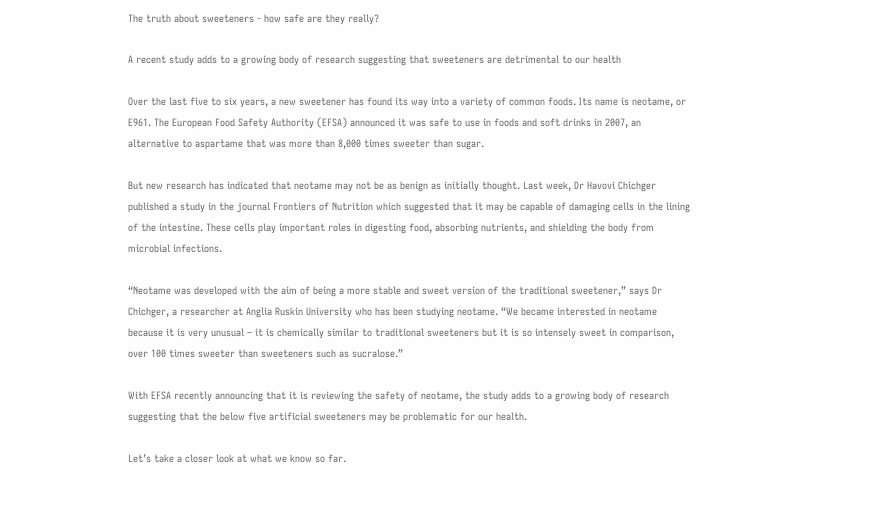The truth about sweeteners - how safe are they really?

A recent study adds to a growing body of research suggesting that sweeteners are detrimental to our health

Over the last five to six years, a new sweetener has found its way into a variety of common foods. Its name is neotame, or E961. The European Food Safety Authority (EFSA) announced it was safe to use in foods and soft drinks in 2007, an alternative to aspartame that was more than 8,000 times sweeter than sugar.

But new research has indicated that neotame may not be as benign as initially thought. Last week, Dr Havovi Chichger published a study in the journal Frontiers of Nutrition which suggested that it may be capable of damaging cells in the lining of the intestine. These cells play important roles in digesting food, absorbing nutrients, and shielding the body from microbial infections.

“Neotame was developed with the aim of being a more stable and sweet version of the traditional sweetener,” says Dr Chichger, a researcher at Anglia Ruskin University who has been studying neotame. “We became interested in neotame because it is very unusual – it is chemically similar to traditional sweeteners but it is so intensely sweet in comparison, over 100 times sweeter than sweeteners such as sucralose.”

With EFSA recently announcing that it is reviewing the safety of neotame, the study adds to a growing body of research suggesting that the below five artificial sweeteners may be problematic for our health.

Let’s take a closer look at what we know so far.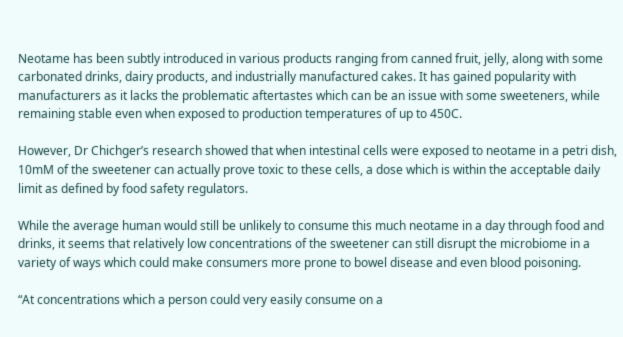Neotame has been subtly introduced in various products ranging from canned fruit, jelly, along with some carbonated drinks, dairy products, and industrially manufactured cakes. It has gained popularity with manufacturers as it lacks the problematic aftertastes which can be an issue with some sweeteners, while remaining stable even when exposed to production temperatures of up to 450C.

However, Dr Chichger’s research showed that when intestinal cells were exposed to neotame in a petri dish, 10mM of the sweetener can actually prove toxic to these cells, a dose which is within the acceptable daily limit as defined by food safety regulators.

While the average human would still be unlikely to consume this much neotame in a day through food and drinks, it seems that relatively low concentrations of the sweetener can still disrupt the microbiome in a variety of ways which could make consumers more prone to bowel disease and even blood poisoning.

“At concentrations which a person could very easily consume on a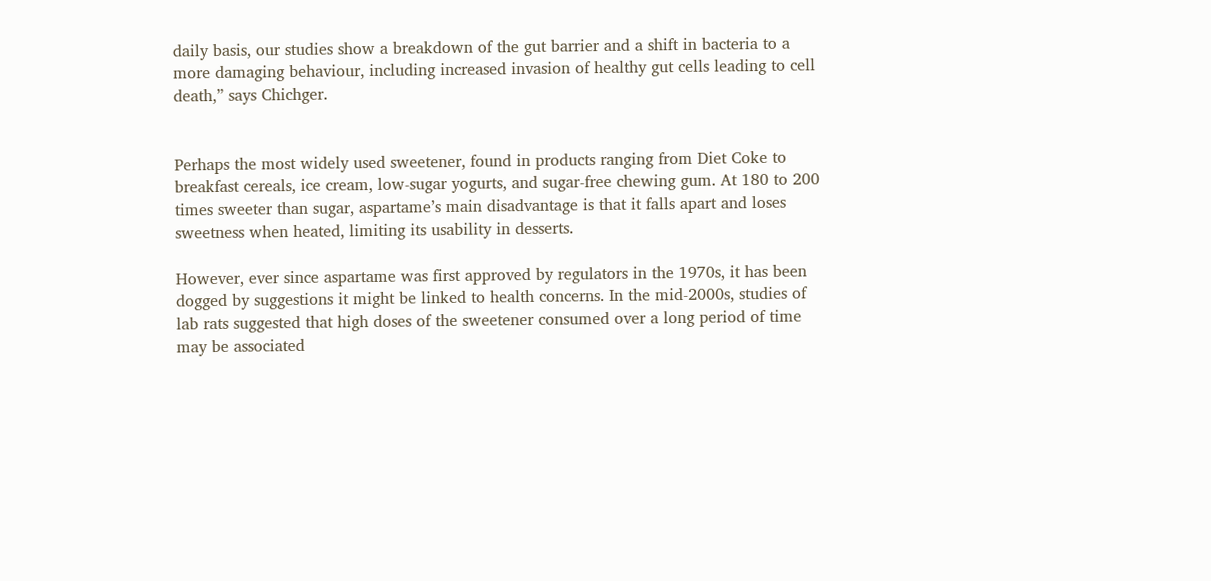daily basis, our studies show a breakdown of the gut barrier and a shift in bacteria to a more damaging behaviour, including increased invasion of healthy gut cells leading to cell death,” says Chichger.


Perhaps the most widely used sweetener, found in products ranging from Diet Coke to breakfast cereals, ice cream, low-sugar yogurts, and sugar-free chewing gum. At 180 to 200 times sweeter than sugar, aspartame’s main disadvantage is that it falls apart and loses sweetness when heated, limiting its usability in desserts.

However, ever since aspartame was first approved by regulators in the 1970s, it has been dogged by suggestions it might be linked to health concerns. In the mid-2000s, studies of lab rats suggested that high doses of the sweetener consumed over a long period of time may be associated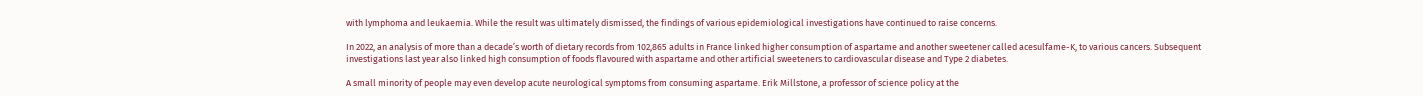with lymphoma and leukaemia. While the result was ultimately dismissed, the findings of various epidemiological investigations have continued to raise concerns.

In 2022, an analysis of more than a decade’s worth of dietary records from 102,865 adults in France linked higher consumption of aspartame and another sweetener called acesulfame-K, to various cancers. Subsequent investigations last year also linked high consumption of foods flavoured with aspartame and other artificial sweeteners to cardiovascular disease and Type 2 diabetes.

A small minority of people may even develop acute neurological symptoms from consuming aspartame. Erik Millstone, a professor of science policy at the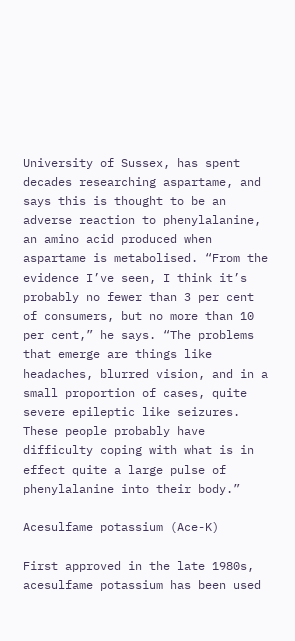University of Sussex, has spent decades researching aspartame, and says this is thought to be an adverse reaction to phenylalanine, an amino acid produced when aspartame is metabolised. “From the evidence I’ve seen, I think it’s probably no fewer than 3 per cent of consumers, but no more than 10 per cent,” he says. “The problems that emerge are things like headaches, blurred vision, and in a small proportion of cases, quite severe epileptic like seizures. These people probably have difficulty coping with what is in effect quite a large pulse of phenylalanine into their body.”

Acesulfame potassium (Ace-K)

First approved in the late 1980s, acesulfame potassium has been used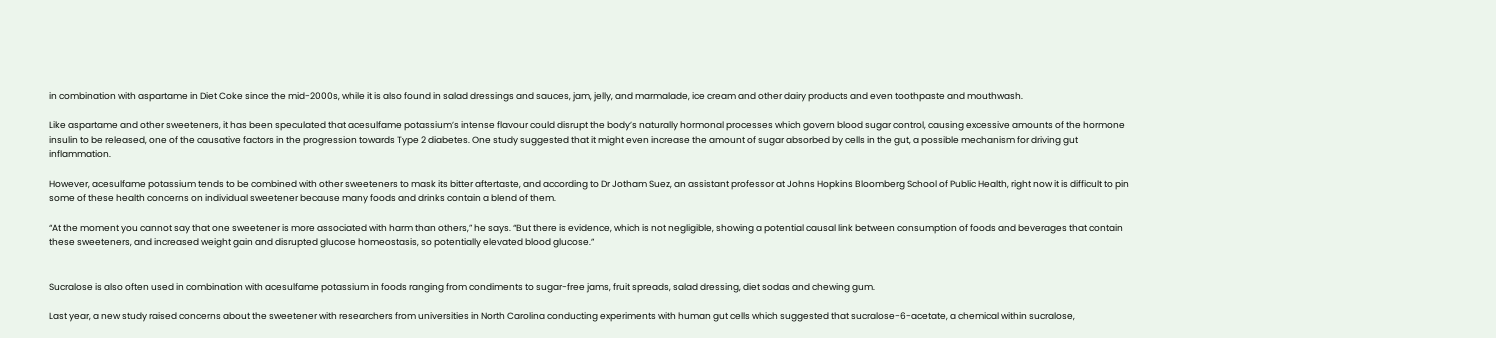in combination with aspartame in Diet Coke since the mid-2000s, while it is also found in salad dressings and sauces, jam, jelly, and marmalade, ice cream and other dairy products and even toothpaste and mouthwash.

Like aspartame and other sweeteners, it has been speculated that acesulfame potassium’s intense flavour could disrupt the body’s naturally hormonal processes which govern blood sugar control, causing excessive amounts of the hormone insulin to be released, one of the causative factors in the progression towards Type 2 diabetes. One study suggested that it might even increase the amount of sugar absorbed by cells in the gut, a possible mechanism for driving gut inflammation.

However, acesulfame potassium tends to be combined with other sweeteners to mask its bitter aftertaste, and according to Dr Jotham Suez, an assistant professor at Johns Hopkins Bloomberg School of Public Health, right now it is difficult to pin some of these health concerns on individual sweetener because many foods and drinks contain a blend of them.

“At the moment you cannot say that one sweetener is more associated with harm than others,” he says. “But there is evidence, which is not negligible, showing a potential causal link between consumption of foods and beverages that contain these sweeteners, and increased weight gain and disrupted glucose homeostasis, so potentially elevated blood glucose.”


Sucralose is also often used in combination with acesulfame potassium in foods ranging from condiments to sugar-free jams, fruit spreads, salad dressing, diet sodas and chewing gum.

Last year, a new study raised concerns about the sweetener with researchers from universities in North Carolina conducting experiments with human gut cells which suggested that sucralose-6-acetate, a chemical within sucralose,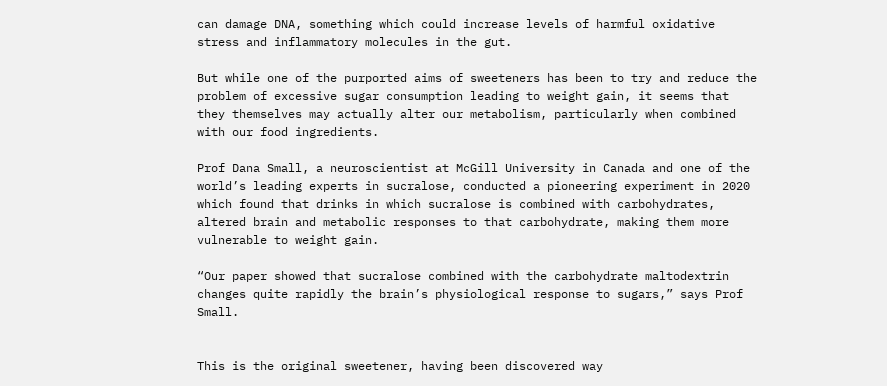can damage DNA, something which could increase levels of harmful oxidative stress and inflammatory molecules in the gut.

But while one of the purported aims of sweeteners has been to try and reduce the problem of excessive sugar consumption leading to weight gain, it seems that they themselves may actually alter our metabolism, particularly when combined with our food ingredients.

Prof Dana Small, a neuroscientist at McGill University in Canada and one of the world’s leading experts in sucralose, conducted a pioneering experiment in 2020 which found that drinks in which sucralose is combined with carbohydrates, altered brain and metabolic responses to that carbohydrate, making them more vulnerable to weight gain.

“Our paper showed that sucralose combined with the carbohydrate maltodextrin changes quite rapidly the brain’s physiological response to sugars,” says Prof Small.


This is the original sweetener, having been discovered way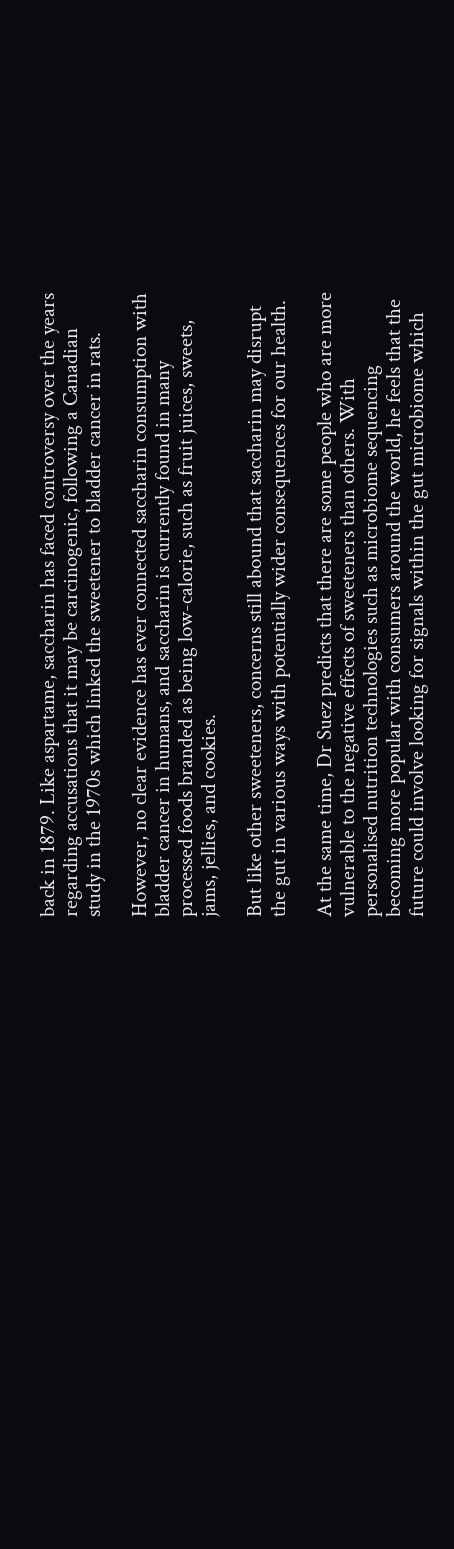back in 1879. Like aspartame, saccharin has faced controversy over the years regarding accusations that it may be carcinogenic, following a Canadian study in the 1970s which linked the sweetener to bladder cancer in rats.

However, no clear evidence has ever connected saccharin consumption with bladder cancer in humans, and saccharin is currently found in many processed foods branded as being low-calorie, such as fruit juices, sweets, jams, jellies, and cookies.

But like other sweeteners, concerns still abound that saccharin may disrupt the gut in various ways with potentially wider consequences for our health.

At the same time, Dr Suez predicts that there are some people who are more vulnerable to the negative effects of sweeteners than others. With personalised nutrition technologies such as microbiome sequencing becoming more popular with consumers around the world, he feels that the future could involve looking for signals within the gut microbiome which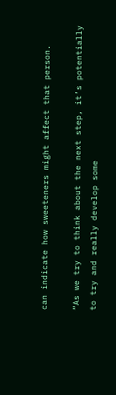can indicate how sweeteners might affect that person.

“As we try to think about the next step, it’s potentially to try and really develop some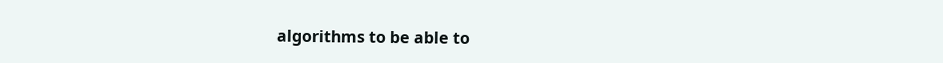algorithms to be able to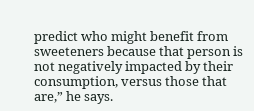predict who might benefit from sweeteners because that person is not negatively impacted by their consumption, versus those that are,” he says.